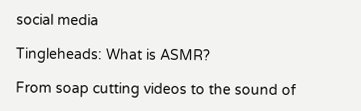social media

Tingleheads: What is ASMR?

From soap cutting videos to the sound of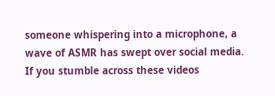someone whispering into a microphone, a wave of ASMR has swept over social media. If you stumble across these videos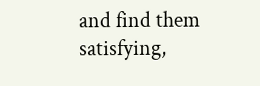and find them satisfying,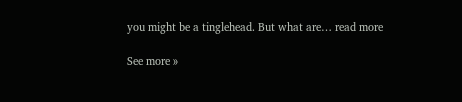you might be a tinglehead. But what are… read more

See more »